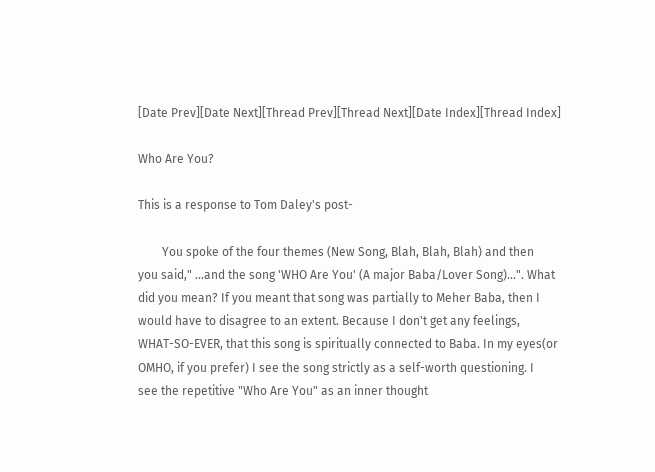[Date Prev][Date Next][Thread Prev][Thread Next][Date Index][Thread Index]

Who Are You?

This is a response to Tom Daley's post-

        You spoke of the four themes (New Song, Blah, Blah, Blah) and then
you said," ...and the song 'WHO Are You' (A major Baba/Lover Song)...". What
did you mean? If you meant that song was partially to Meher Baba, then I
would have to disagree to an extent. Because I don't get any feelings,
WHAT-SO-EVER, that this song is spiritually connected to Baba. In my eyes(or
OMHO, if you prefer) I see the song strictly as a self-worth questioning. I
see the repetitive "Who Are You" as an inner thought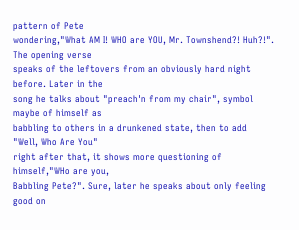pattern of Pete
wondering,"What AM I! WHO are YOU, Mr. Townshend?! Huh?!". The opening verse
speaks of the leftovers from an obviously hard night before. Later in the
song he talks about "preach'n from my chair", symbol maybe of himself as
babbling to others in a drunkened state, then to add "Well, Who Are You"
right after that, it shows more questioning of himself,"WHo are you,
Babbling Pete?". Sure, later he speaks about only feeling good on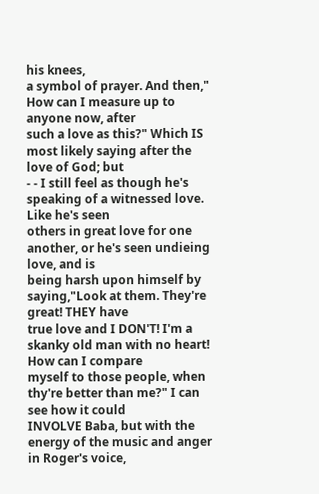his knees,
a symbol of prayer. And then," How can I measure up to anyone now, after
such a love as this?" Which IS most likely saying after the love of God; but
- - I still feel as though he's speaking of a witnessed love. Like he's seen
others in great love for one another, or he's seen undieing love, and is
being harsh upon himself by saying,"Look at them. They're great! THEY have
true love and I DON'T! I'm a skanky old man with no heart! How can I compare
myself to those people, when thy're better than me?" I can see how it could
INVOLVE Baba, but with the energy of the music and anger in Roger's voice,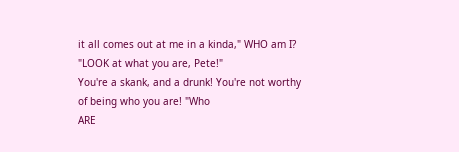it all comes out at me in a kinda," WHO am I? "LOOK at what you are, Pete!"
You're a skank, and a drunk! You're not worthy of being who you are! "Who
ARE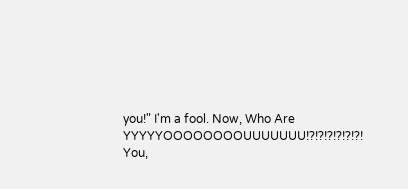you!" I'm a fool. Now, Who Are YYYYYOOOOOOOOUUUUUUU!?!?!?!?!?!?! You,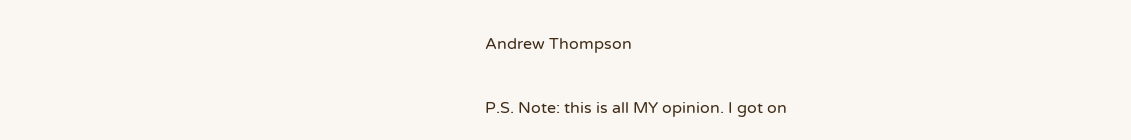Andrew Thompson

P.S. Note: this is all MY opinion. I got on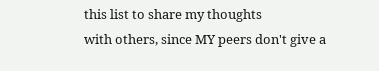this list to share my thoughts
with others, since MY peers don't give a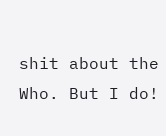shit about the Who. But I do!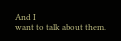And I
want to talk about them.